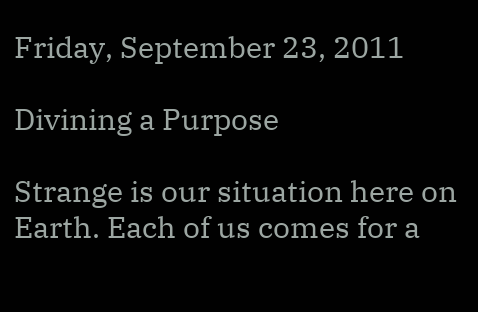Friday, September 23, 2011

Divining a Purpose

Strange is our situation here on Earth. Each of us comes for a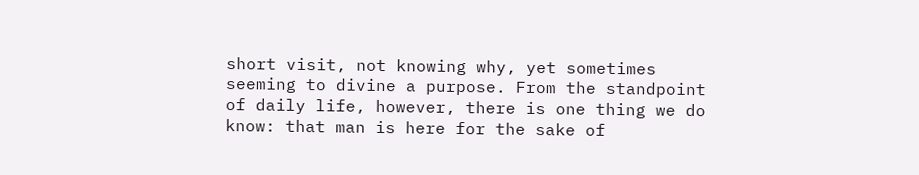short visit, not knowing why, yet sometimes seeming to divine a purpose. From the standpoint of daily life, however, there is one thing we do know: that man is here for the sake of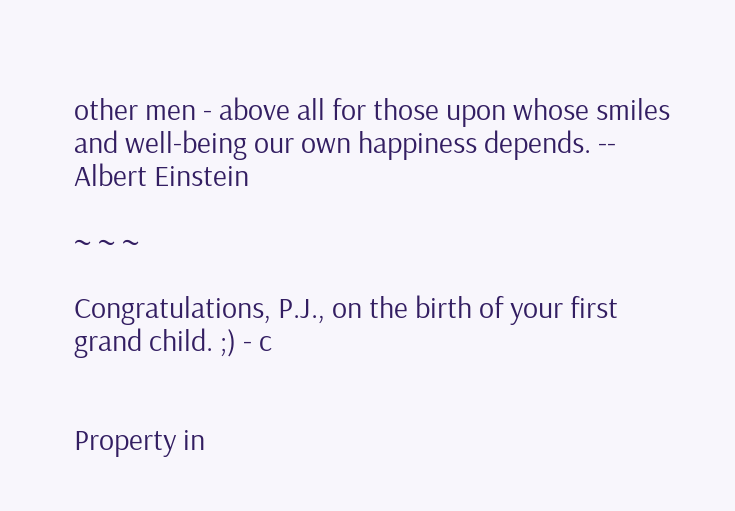other men - above all for those upon whose smiles and well-being our own happiness depends. -- Albert Einstein

~ ~ ~

Congratulations, P.J., on the birth of your first grand child. ;) - c


Property in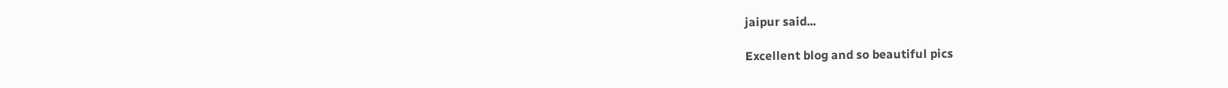jaipur said...

Excellent blog and so beautiful pics